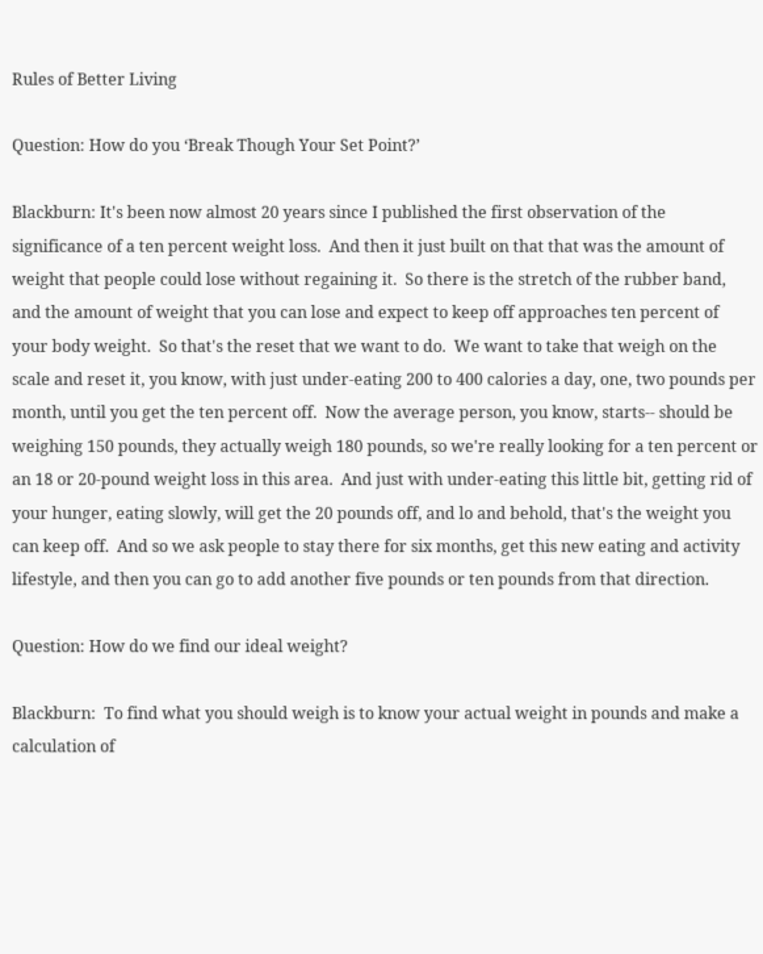Rules of Better Living

Question: How do you ‘Break Though Your Set Point?’

Blackburn: It's been now almost 20 years since I published the first observation of the significance of a ten percent weight loss.  And then it just built on that that was the amount of weight that people could lose without regaining it.  So there is the stretch of the rubber band, and the amount of weight that you can lose and expect to keep off approaches ten percent of your body weight.  So that's the reset that we want to do.  We want to take that weigh on the scale and reset it, you know, with just under-eating 200 to 400 calories a day, one, two pounds per month, until you get the ten percent off.  Now the average person, you know, starts-- should be weighing 150 pounds, they actually weigh 180 pounds, so we're really looking for a ten percent or an 18 or 20-pound weight loss in this area.  And just with under-eating this little bit, getting rid of your hunger, eating slowly, will get the 20 pounds off, and lo and behold, that's the weight you can keep off.  And so we ask people to stay there for six months, get this new eating and activity lifestyle, and then you can go to add another five pounds or ten pounds from that direction.

Question: How do we find our ideal weight?

Blackburn:  To find what you should weigh is to know your actual weight in pounds and make a calculation of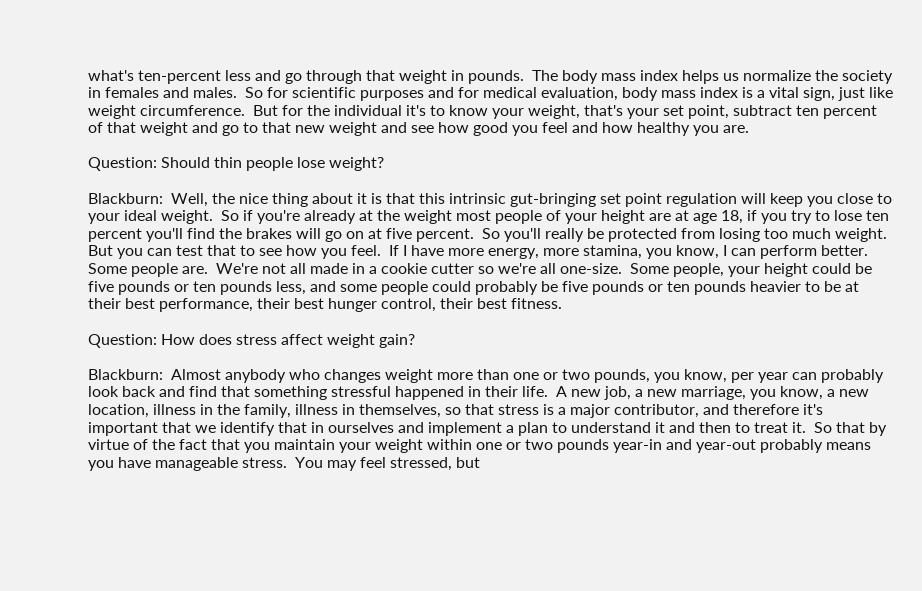what's ten-percent less and go through that weight in pounds.  The body mass index helps us normalize the society in females and males.  So for scientific purposes and for medical evaluation, body mass index is a vital sign, just like weight circumference.  But for the individual it's to know your weight, that's your set point, subtract ten percent of that weight and go to that new weight and see how good you feel and how healthy you are.

Question: Should thin people lose weight?

Blackburn:  Well, the nice thing about it is that this intrinsic gut-bringing set point regulation will keep you close to your ideal weight.  So if you're already at the weight most people of your height are at age 18, if you try to lose ten percent you'll find the brakes will go on at five percent.  So you'll really be protected from losing too much weight.  But you can test that to see how you feel.  If I have more energy, more stamina, you know, I can perform better.  Some people are.  We're not all made in a cookie cutter so we're all one-size.  Some people, your height could be five pounds or ten pounds less, and some people could probably be five pounds or ten pounds heavier to be at their best performance, their best hunger control, their best fitness.

Question: How does stress affect weight gain?

Blackburn:  Almost anybody who changes weight more than one or two pounds, you know, per year can probably look back and find that something stressful happened in their life.  A new job, a new marriage, you know, a new location, illness in the family, illness in themselves, so that stress is a major contributor, and therefore it's important that we identify that in ourselves and implement a plan to understand it and then to treat it.  So that by virtue of the fact that you maintain your weight within one or two pounds year-in and year-out probably means you have manageable stress.  You may feel stressed, but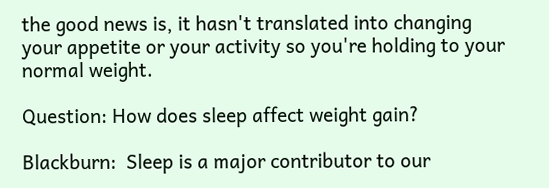the good news is, it hasn't translated into changing your appetite or your activity so you're holding to your normal weight.

Question: How does sleep affect weight gain?

Blackburn:  Sleep is a major contributor to our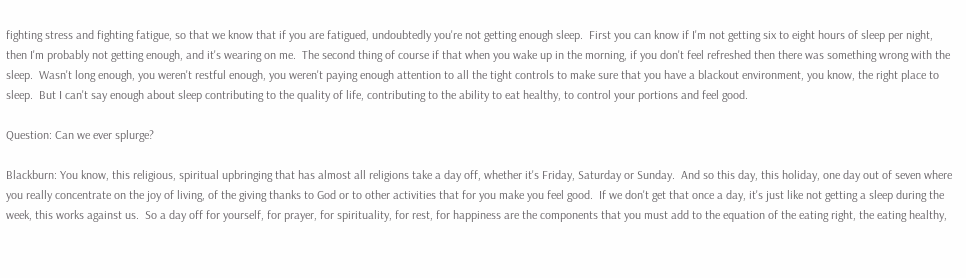fighting stress and fighting fatigue, so that we know that if you are fatigued, undoubtedly you're not getting enough sleep.  First you can know if I'm not getting six to eight hours of sleep per night, then I'm probably not getting enough, and it's wearing on me.  The second thing of course if that when you wake up in the morning, if you don't feel refreshed then there was something wrong with the sleep.  Wasn't long enough, you weren't restful enough, you weren't paying enough attention to all the tight controls to make sure that you have a blackout environment, you know, the right place to sleep.  But I can't say enough about sleep contributing to the quality of life, contributing to the ability to eat healthy, to control your portions and feel good.

Question: Can we ever splurge?

Blackburn: You know, this religious, spiritual upbringing that has almost all religions take a day off, whether it's Friday, Saturday or Sunday.  And so this day, this holiday, one day out of seven where you really concentrate on the joy of living, of the giving thanks to God or to other activities that for you make you feel good.  If we don't get that once a day, it's just like not getting a sleep during the week, this works against us.  So a day off for yourself, for prayer, for spirituality, for rest, for happiness are the components that you must add to the equation of the eating right, the eating healthy,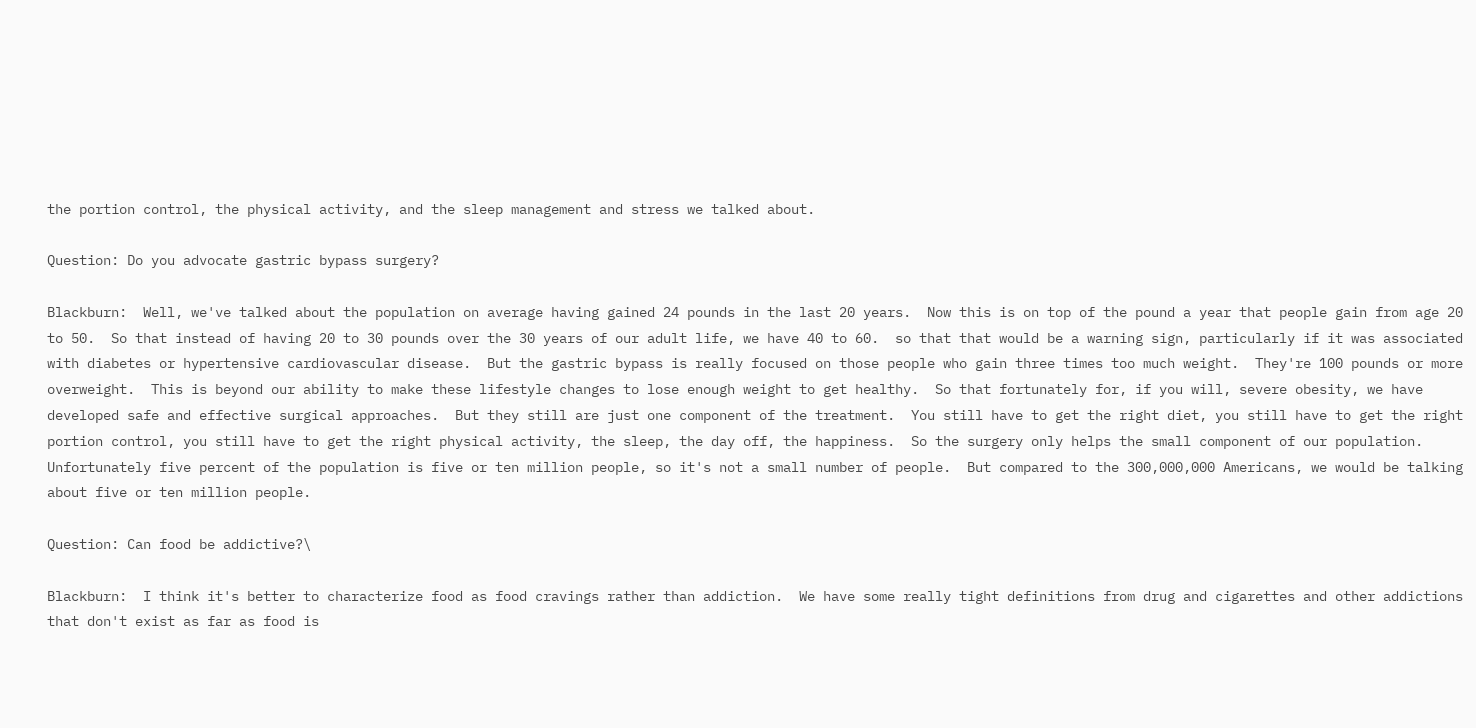the portion control, the physical activity, and the sleep management and stress we talked about.

Question: Do you advocate gastric bypass surgery?

Blackburn:  Well, we've talked about the population on average having gained 24 pounds in the last 20 years.  Now this is on top of the pound a year that people gain from age 20 to 50.  So that instead of having 20 to 30 pounds over the 30 years of our adult life, we have 40 to 60.  so that that would be a warning sign, particularly if it was associated with diabetes or hypertensive cardiovascular disease.  But the gastric bypass is really focused on those people who gain three times too much weight.  They're 100 pounds or more overweight.  This is beyond our ability to make these lifestyle changes to lose enough weight to get healthy.  So that fortunately for, if you will, severe obesity, we have developed safe and effective surgical approaches.  But they still are just one component of the treatment.  You still have to get the right diet, you still have to get the right portion control, you still have to get the right physical activity, the sleep, the day off, the happiness.  So the surgery only helps the small component of our population.  Unfortunately five percent of the population is five or ten million people, so it's not a small number of people.  But compared to the 300,000,000 Americans, we would be talking about five or ten million people.

Question: Can food be addictive?\

Blackburn:  I think it's better to characterize food as food cravings rather than addiction.  We have some really tight definitions from drug and cigarettes and other addictions that don't exist as far as food is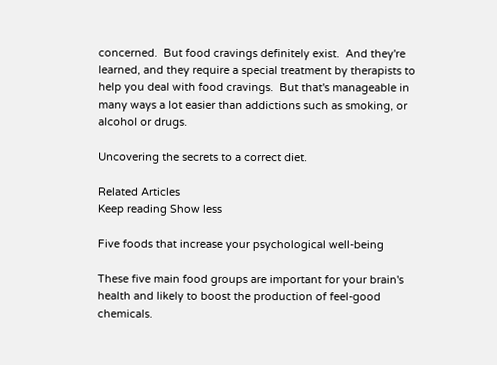concerned.  But food cravings definitely exist.  And they're learned, and they require a special treatment by therapists to help you deal with food cravings.  But that's manageable in many ways a lot easier than addictions such as smoking, or alcohol or drugs.

Uncovering the secrets to a correct diet.

Related Articles
Keep reading Show less

Five foods that increase your psychological well-being

These five main food groups are important for your brain's health and likely to boost the production of feel-good chemicals.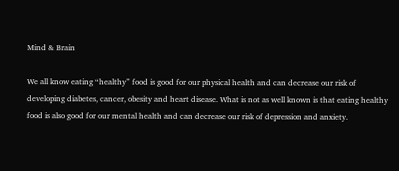Mind & Brain

We all know eating “healthy” food is good for our physical health and can decrease our risk of developing diabetes, cancer, obesity and heart disease. What is not as well known is that eating healthy food is also good for our mental health and can decrease our risk of depression and anxiety.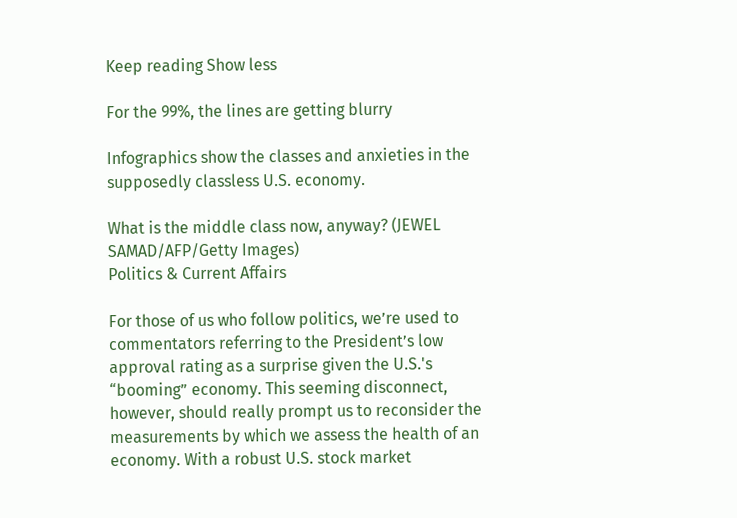Keep reading Show less

For the 99%, the lines are getting blurry

Infographics show the classes and anxieties in the supposedly classless U.S. economy.

What is the middle class now, anyway? (JEWEL SAMAD/AFP/Getty Images)
Politics & Current Affairs

For those of us who follow politics, we’re used to commentators referring to the President’s low approval rating as a surprise given the U.S.'s “booming” economy. This seeming disconnect, however, should really prompt us to reconsider the measurements by which we assess the health of an economy. With a robust U.S. stock market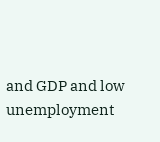and GDP and low unemployment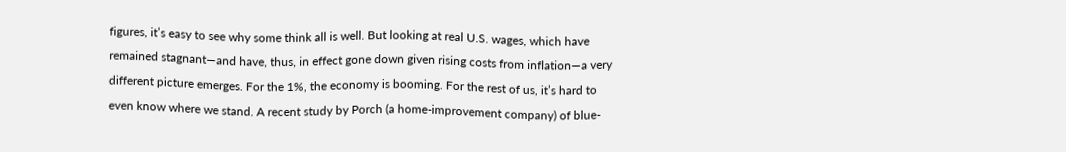figures, it’s easy to see why some think all is well. But looking at real U.S. wages, which have remained stagnant—and have, thus, in effect gone down given rising costs from inflation—a very different picture emerges. For the 1%, the economy is booming. For the rest of us, it’s hard to even know where we stand. A recent study by Porch (a home-improvement company) of blue-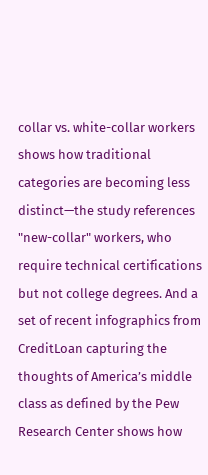collar vs. white-collar workers shows how traditional categories are becoming less distinct—the study references "new-collar" workers, who require technical certifications but not college degrees. And a set of recent infographics from CreditLoan capturing the thoughts of America’s middle class as defined by the Pew Research Center shows how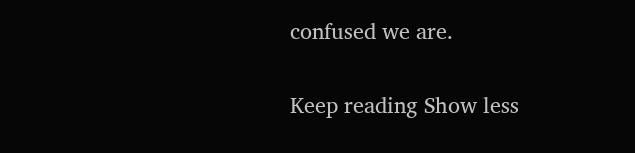confused we are.

Keep reading Show less